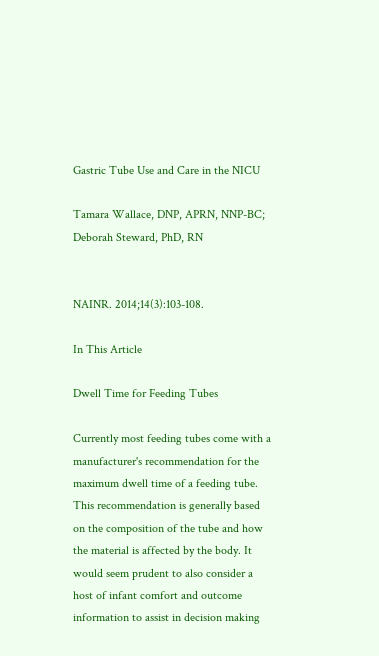Gastric Tube Use and Care in the NICU

Tamara Wallace, DNP, APRN, NNP-BC; Deborah Steward, PhD, RN


NAINR. 2014;14(3):103-108.

In This Article

Dwell Time for Feeding Tubes

Currently most feeding tubes come with a manufacturer's recommendation for the maximum dwell time of a feeding tube. This recommendation is generally based on the composition of the tube and how the material is affected by the body. It would seem prudent to also consider a host of infant comfort and outcome information to assist in decision making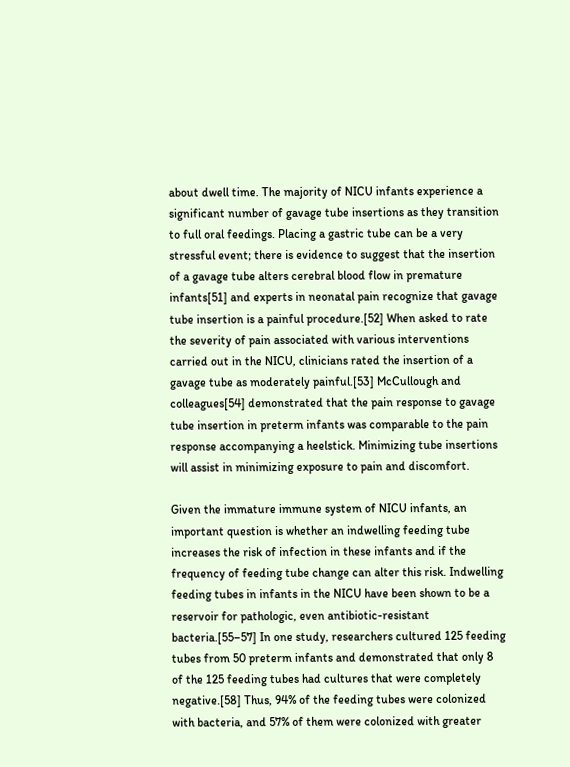about dwell time. The majority of NICU infants experience a significant number of gavage tube insertions as they transition to full oral feedings. Placing a gastric tube can be a very stressful event; there is evidence to suggest that the insertion of a gavage tube alters cerebral blood flow in premature infants[51] and experts in neonatal pain recognize that gavage tube insertion is a painful procedure.[52] When asked to rate the severity of pain associated with various interventions carried out in the NICU, clinicians rated the insertion of a gavage tube as moderately painful.[53] McCullough and colleagues[54] demonstrated that the pain response to gavage tube insertion in preterm infants was comparable to the pain response accompanying a heelstick. Minimizing tube insertions will assist in minimizing exposure to pain and discomfort.

Given the immature immune system of NICU infants, an important question is whether an indwelling feeding tube increases the risk of infection in these infants and if the frequency of feeding tube change can alter this risk. Indwelling feeding tubes in infants in the NICU have been shown to be a reservoir for pathologic, even antibiotic-resistant bacteria.[55–57] In one study, researchers cultured 125 feeding tubes from 50 preterm infants and demonstrated that only 8 of the 125 feeding tubes had cultures that were completely negative.[58] Thus, 94% of the feeding tubes were colonized with bacteria, and 57% of them were colonized with greater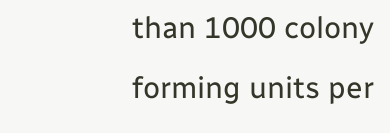than 1000 colony forming units per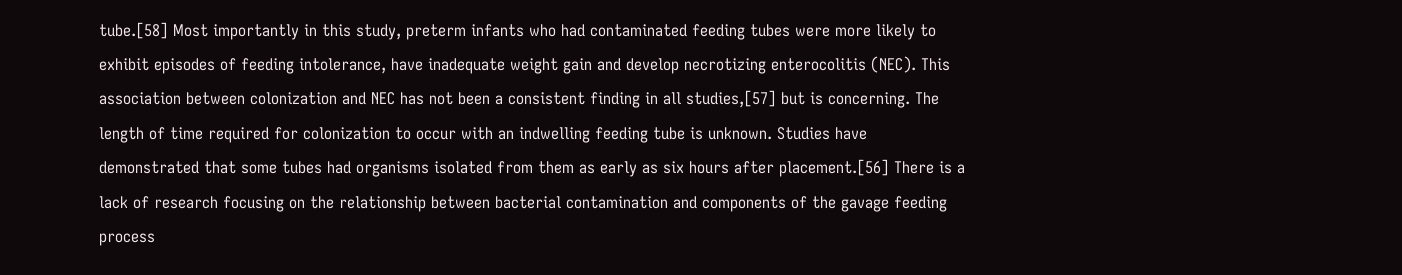tube.[58] Most importantly in this study, preterm infants who had contaminated feeding tubes were more likely to exhibit episodes of feeding intolerance, have inadequate weight gain and develop necrotizing enterocolitis (NEC). This association between colonization and NEC has not been a consistent finding in all studies,[57] but is concerning. The length of time required for colonization to occur with an indwelling feeding tube is unknown. Studies have demonstrated that some tubes had organisms isolated from them as early as six hours after placement.[56] There is a lack of research focusing on the relationship between bacterial contamination and components of the gavage feeding process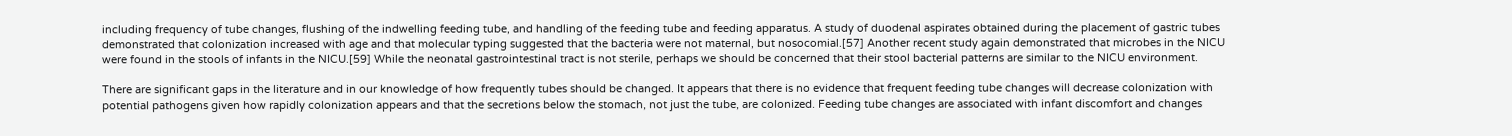including frequency of tube changes, flushing of the indwelling feeding tube, and handling of the feeding tube and feeding apparatus. A study of duodenal aspirates obtained during the placement of gastric tubes demonstrated that colonization increased with age and that molecular typing suggested that the bacteria were not maternal, but nosocomial.[57] Another recent study again demonstrated that microbes in the NICU were found in the stools of infants in the NICU.[59] While the neonatal gastrointestinal tract is not sterile, perhaps we should be concerned that their stool bacterial patterns are similar to the NICU environment.

There are significant gaps in the literature and in our knowledge of how frequently tubes should be changed. It appears that there is no evidence that frequent feeding tube changes will decrease colonization with potential pathogens given how rapidly colonization appears and that the secretions below the stomach, not just the tube, are colonized. Feeding tube changes are associated with infant discomfort and changes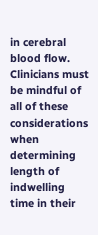in cerebral blood flow. Clinicians must be mindful of all of these considerations when determining length of indwelling time in their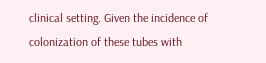clinical setting. Given the incidence of colonization of these tubes with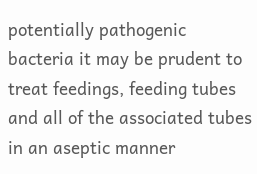potentially pathogenic bacteria it may be prudent to treat feedings, feeding tubes and all of the associated tubes in an aseptic manner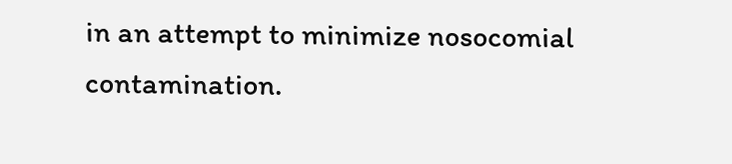in an attempt to minimize nosocomial contamination.